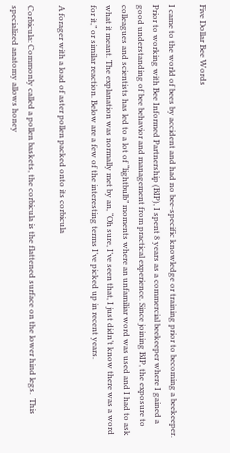Five Dollar Bee Words

I came to the world of bees by accident and had no bee-specific knowledge or training prior to becoming a beekeeper. Prior to working with Bee Informed Partnership (BIP), I spent 8 years as a commercial beekeeper where I gained a good understanding of bee behavior and management from practical experience. Since joining BIP, the exposure to colleagues and scientists has led to a lot of “lightbulb” moments where an unfamiliar word was used and I had to ask what it meant. The explanation was normally met by an, “Oh sure, I’ve seen that, I just didn’t know there was a word for it,” or similar reaction. Below are a few of the interesting terms I’ve picked up in recent years.

A forager with a load of aster pollen packed onto its corbicula

Corbicula: Commonly called a pollen baskets, the corbicula is the flattened surface on the lower hind legs.  This specialized anatomy allows honey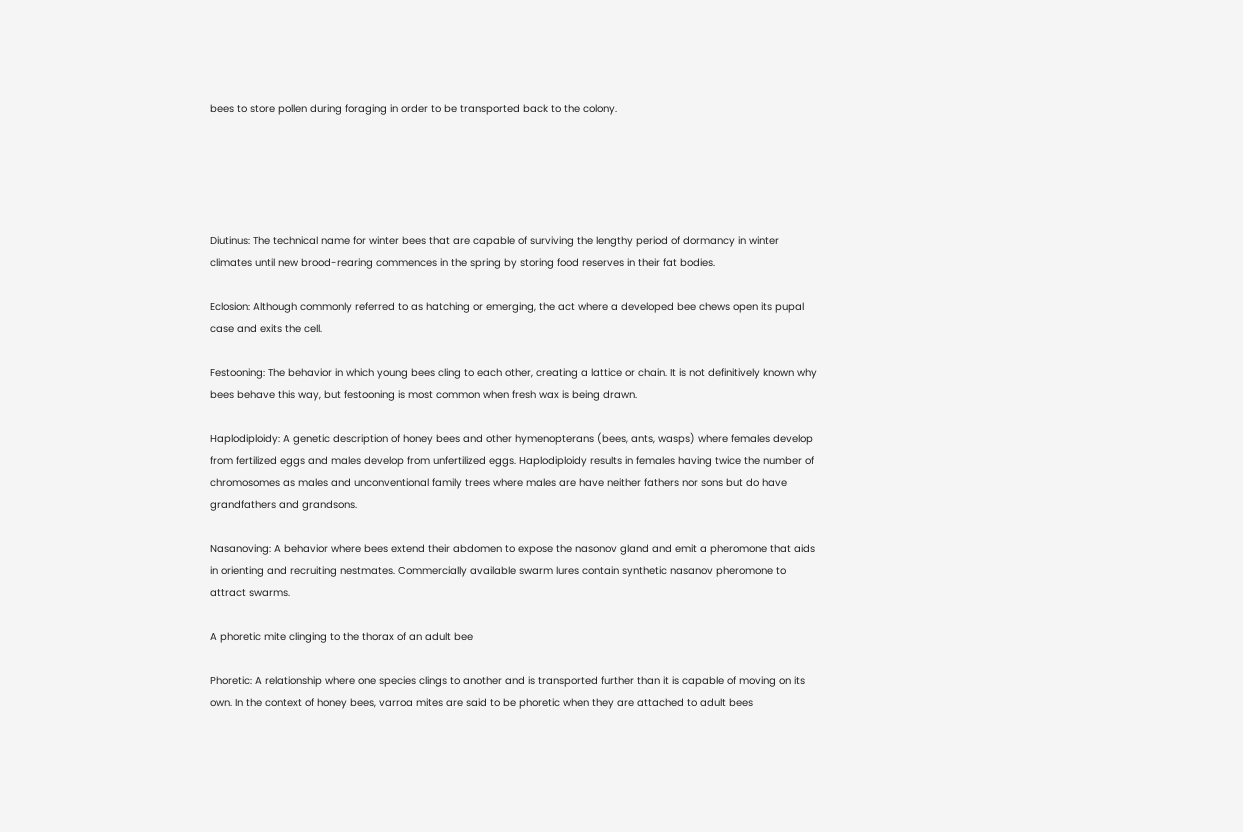bees to store pollen during foraging in order to be transported back to the colony.





Diutinus: The technical name for winter bees that are capable of surviving the lengthy period of dormancy in winter climates until new brood-rearing commences in the spring by storing food reserves in their fat bodies.

Eclosion: Although commonly referred to as hatching or emerging, the act where a developed bee chews open its pupal case and exits the cell.

Festooning: The behavior in which young bees cling to each other, creating a lattice or chain. It is not definitively known why bees behave this way, but festooning is most common when fresh wax is being drawn.

Haplodiploidy: A genetic description of honey bees and other hymenopterans (bees, ants, wasps) where females develop from fertilized eggs and males develop from unfertilized eggs. Haplodiploidy results in females having twice the number of chromosomes as males and unconventional family trees where males are have neither fathers nor sons but do have grandfathers and grandsons.

Nasanoving: A behavior where bees extend their abdomen to expose the nasonov gland and emit a pheromone that aids in orienting and recruiting nestmates. Commercially available swarm lures contain synthetic nasanov pheromone to attract swarms.

A phoretic mite clinging to the thorax of an adult bee

Phoretic: A relationship where one species clings to another and is transported further than it is capable of moving on its own. In the context of honey bees, varroa mites are said to be phoretic when they are attached to adult bees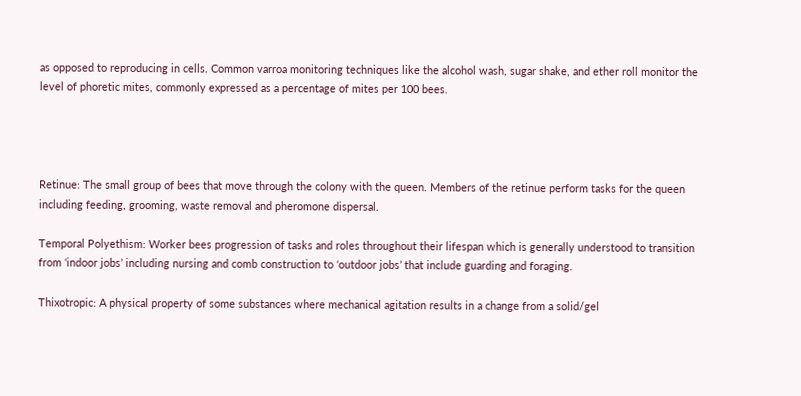as opposed to reproducing in cells. Common varroa monitoring techniques like the alcohol wash, sugar shake, and ether roll monitor the level of phoretic mites, commonly expressed as a percentage of mites per 100 bees.




Retinue: The small group of bees that move through the colony with the queen. Members of the retinue perform tasks for the queen including feeding, grooming, waste removal and pheromone dispersal.

Temporal Polyethism: Worker bees progression of tasks and roles throughout their lifespan which is generally understood to transition from ‘indoor jobs’ including nursing and comb construction to ‘outdoor jobs’ that include guarding and foraging.

Thixotropic: A physical property of some substances where mechanical agitation results in a change from a solid/gel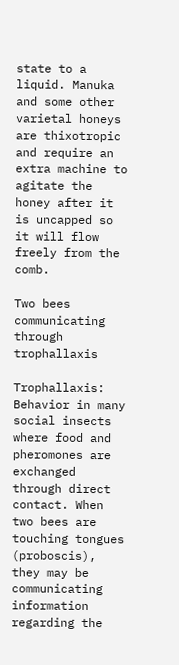state to a liquid. Manuka and some other varietal honeys are thixotropic and require an extra machine to agitate the honey after it is uncapped so it will flow freely from the comb.

Two bees communicating through trophallaxis

Trophallaxis: Behavior in many social insects where food and pheromones are exchanged through direct contact. When two bees are touching tongues (proboscis), they may be communicating information regarding the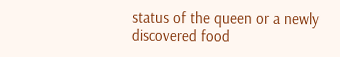status of the queen or a newly discovered food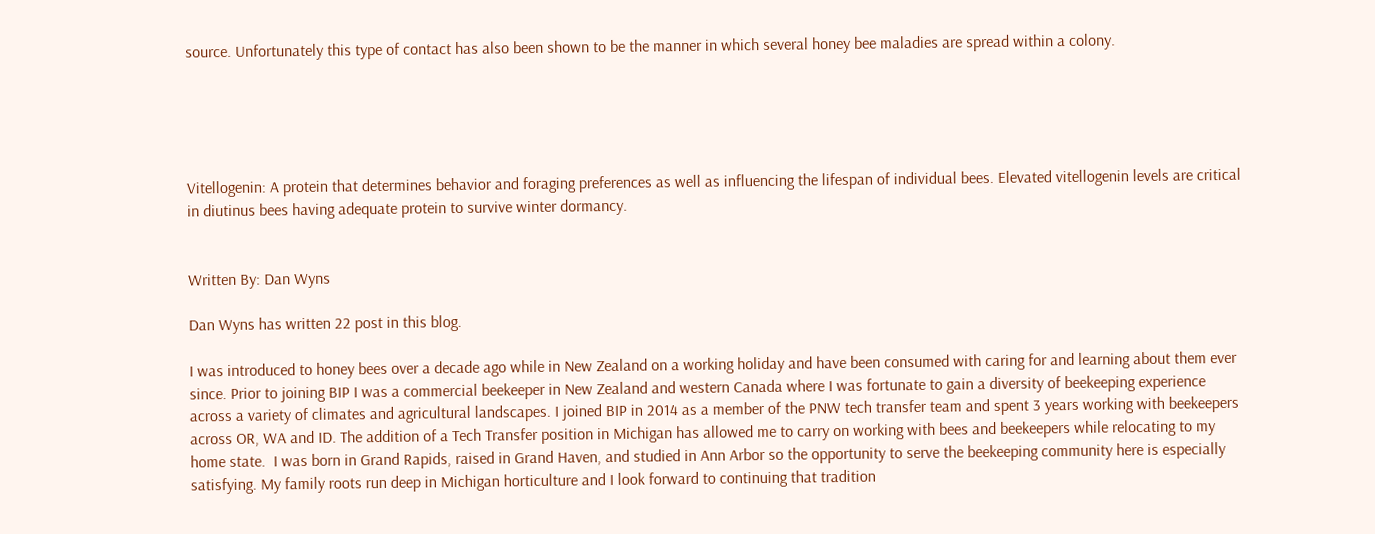source. Unfortunately this type of contact has also been shown to be the manner in which several honey bee maladies are spread within a colony.





Vitellogenin: A protein that determines behavior and foraging preferences as well as influencing the lifespan of individual bees. Elevated vitellogenin levels are critical in diutinus bees having adequate protein to survive winter dormancy.


Written By: Dan Wyns

Dan Wyns has written 22 post in this blog.

I was introduced to honey bees over a decade ago while in New Zealand on a working holiday and have been consumed with caring for and learning about them ever since. Prior to joining BIP I was a commercial beekeeper in New Zealand and western Canada where I was fortunate to gain a diversity of beekeeping experience across a variety of climates and agricultural landscapes. I joined BIP in 2014 as a member of the PNW tech transfer team and spent 3 years working with beekeepers across OR, WA and ID. The addition of a Tech Transfer position in Michigan has allowed me to carry on working with bees and beekeepers while relocating to my home state.  I was born in Grand Rapids, raised in Grand Haven, and studied in Ann Arbor so the opportunity to serve the beekeeping community here is especially satisfying. My family roots run deep in Michigan horticulture and I look forward to continuing that tradition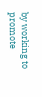by working to promote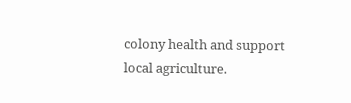colony health and support local agriculture.